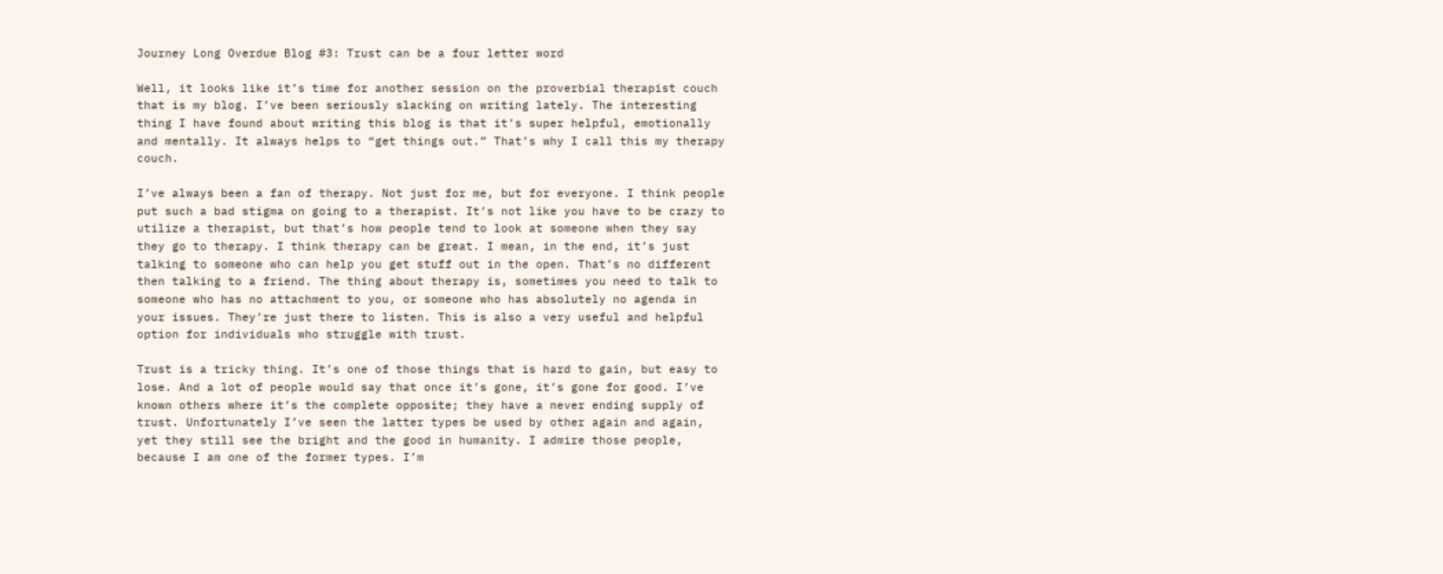Journey Long Overdue Blog #3: Trust can be a four letter word

Well, it looks like it’s time for another session on the proverbial therapist couch that is my blog. I’ve been seriously slacking on writing lately. The interesting thing I have found about writing this blog is that it’s super helpful, emotionally and mentally. It always helps to “get things out.” That’s why I call this my therapy couch.

I’ve always been a fan of therapy. Not just for me, but for everyone. I think people put such a bad stigma on going to a therapist. It’s not like you have to be crazy to utilize a therapist, but that’s how people tend to look at someone when they say they go to therapy. I think therapy can be great. I mean, in the end, it’s just talking to someone who can help you get stuff out in the open. That’s no different then talking to a friend. The thing about therapy is, sometimes you need to talk to someone who has no attachment to you, or someone who has absolutely no agenda in your issues. They’re just there to listen. This is also a very useful and helpful option for individuals who struggle with trust.

Trust is a tricky thing. It’s one of those things that is hard to gain, but easy to lose. And a lot of people would say that once it’s gone, it’s gone for good. I’ve known others where it’s the complete opposite; they have a never ending supply of trust. Unfortunately I’ve seen the latter types be used by other again and again, yet they still see the bright and the good in humanity. I admire those people, because I am one of the former types. I’m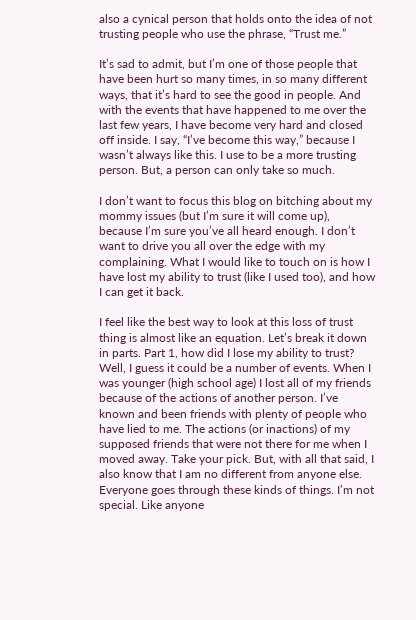also a cynical person that holds onto the idea of not trusting people who use the phrase, “Trust me.”

It’s sad to admit, but I’m one of those people that have been hurt so many times, in so many different ways, that it’s hard to see the good in people. And with the events that have happened to me over the last few years, I have become very hard and closed off inside. I say, “I’ve become this way,” because I wasn’t always like this. I use to be a more trusting person. But, a person can only take so much.

I don’t want to focus this blog on bitching about my mommy issues (but I’m sure it will come up), because I’m sure you’ve all heard enough. I don’t want to drive you all over the edge with my complaining. What I would like to touch on is how I have lost my ability to trust (like I used too), and how I can get it back.

I feel like the best way to look at this loss of trust thing is almost like an equation. Let’s break it down in parts. Part 1, how did I lose my ability to trust? Well, I guess it could be a number of events. When I was younger (high school age) I lost all of my friends because of the actions of another person. I’ve known and been friends with plenty of people who have lied to me. The actions (or inactions) of my supposed friends that were not there for me when I moved away. Take your pick. But, with all that said, I also know that I am no different from anyone else. Everyone goes through these kinds of things. I’m not special. Like anyone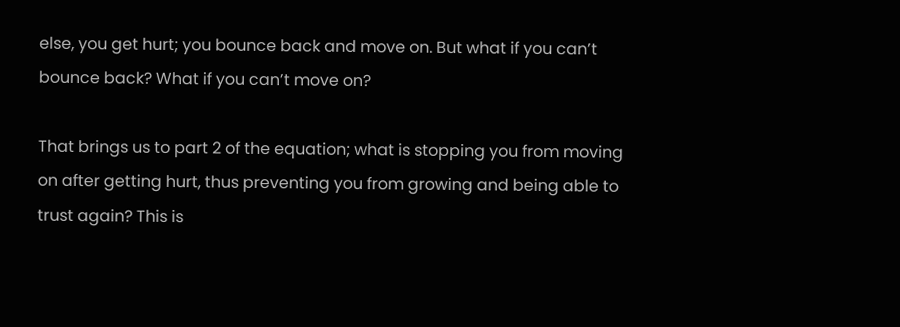else, you get hurt; you bounce back and move on. But what if you can’t bounce back? What if you can’t move on?

That brings us to part 2 of the equation; what is stopping you from moving on after getting hurt, thus preventing you from growing and being able to trust again? This is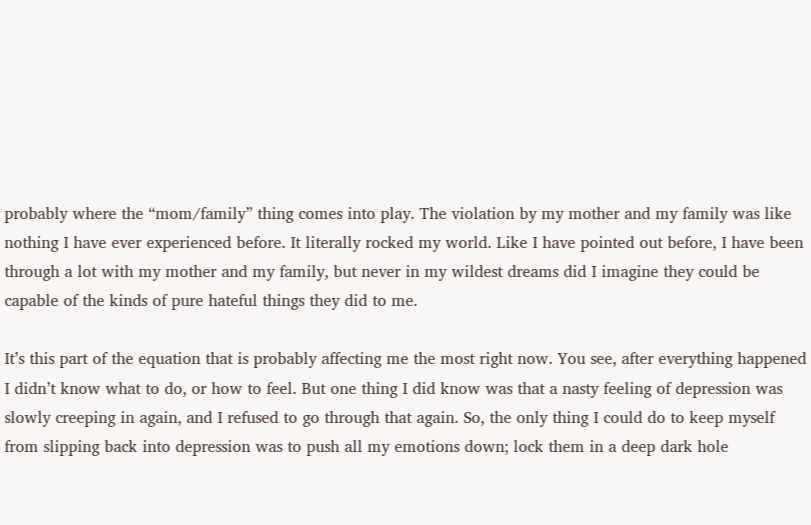probably where the “mom/family” thing comes into play. The violation by my mother and my family was like nothing I have ever experienced before. It literally rocked my world. Like I have pointed out before, I have been through a lot with my mother and my family, but never in my wildest dreams did I imagine they could be capable of the kinds of pure hateful things they did to me.

It’s this part of the equation that is probably affecting me the most right now. You see, after everything happened I didn’t know what to do, or how to feel. But one thing I did know was that a nasty feeling of depression was slowly creeping in again, and I refused to go through that again. So, the only thing I could do to keep myself from slipping back into depression was to push all my emotions down; lock them in a deep dark hole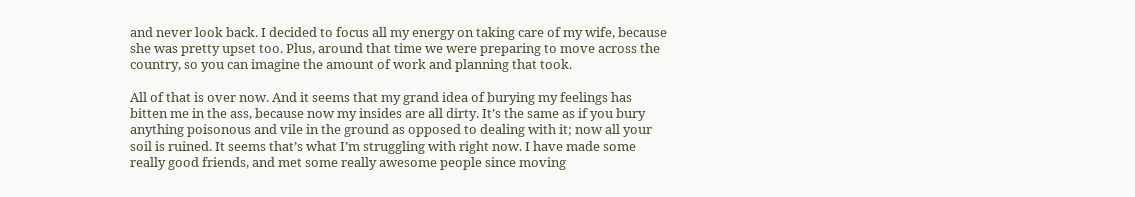and never look back. I decided to focus all my energy on taking care of my wife, because she was pretty upset too. Plus, around that time we were preparing to move across the country, so you can imagine the amount of work and planning that took.

All of that is over now. And it seems that my grand idea of burying my feelings has bitten me in the ass, because now my insides are all dirty. It’s the same as if you bury anything poisonous and vile in the ground as opposed to dealing with it; now all your soil is ruined. It seems that’s what I’m struggling with right now. I have made some really good friends, and met some really awesome people since moving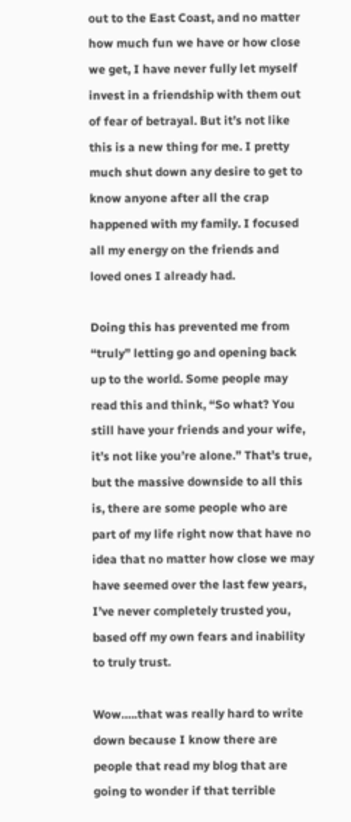out to the East Coast, and no matter how much fun we have or how close we get, I have never fully let myself invest in a friendship with them out of fear of betrayal. But it’s not like this is a new thing for me. I pretty much shut down any desire to get to know anyone after all the crap happened with my family. I focused all my energy on the friends and loved ones I already had.

Doing this has prevented me from “truly” letting go and opening back up to the world. Some people may read this and think, “So what? You still have your friends and your wife, it’s not like you’re alone.” That’s true, but the massive downside to all this is, there are some people who are part of my life right now that have no idea that no matter how close we may have seemed over the last few years, I’ve never completely trusted you, based off my own fears and inability to truly trust.

Wow…..that was really hard to write down because I know there are people that read my blog that are going to wonder if that terrible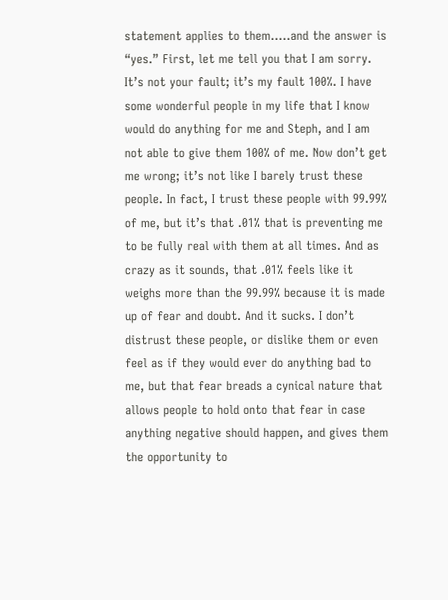statement applies to them…..and the answer is “yes.” First, let me tell you that I am sorry. It’s not your fault; it’s my fault 100%. I have some wonderful people in my life that I know would do anything for me and Steph, and I am not able to give them 100% of me. Now don’t get me wrong; it’s not like I barely trust these people. In fact, I trust these people with 99.99% of me, but it’s that .01% that is preventing me to be fully real with them at all times. And as crazy as it sounds, that .01% feels like it weighs more than the 99.99% because it is made up of fear and doubt. And it sucks. I don’t distrust these people, or dislike them or even feel as if they would ever do anything bad to me, but that fear breads a cynical nature that allows people to hold onto that fear in case anything negative should happen, and gives them the opportunity to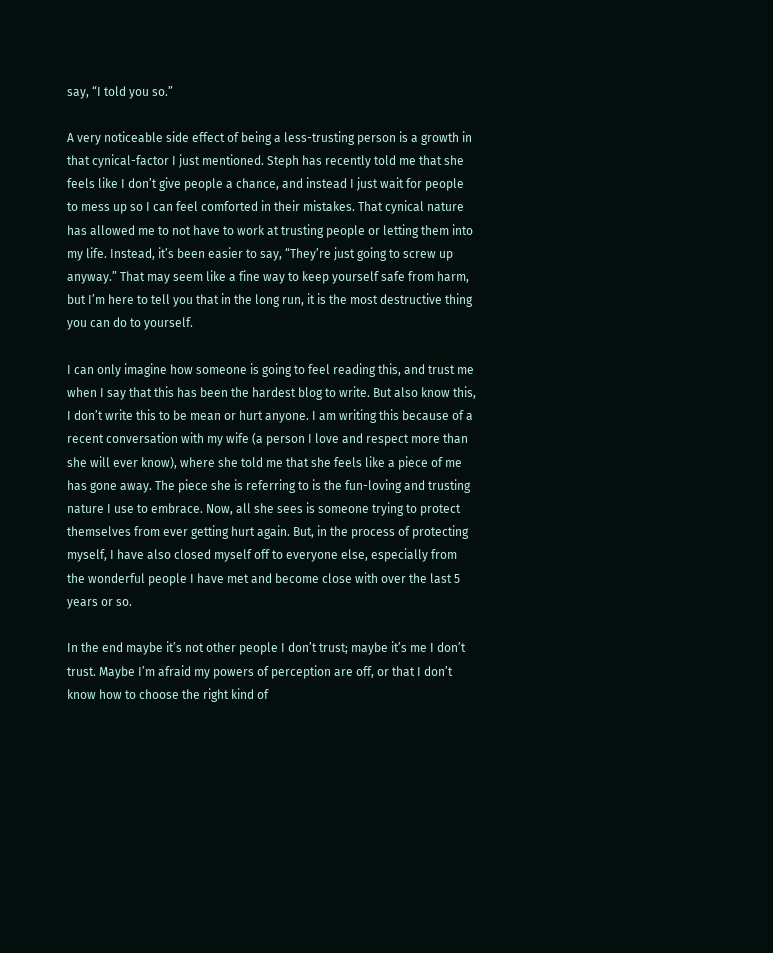say, “I told you so.”

A very noticeable side effect of being a less-trusting person is a growth in that cynical-factor I just mentioned. Steph has recently told me that she feels like I don’t give people a chance, and instead I just wait for people to mess up so I can feel comforted in their mistakes. That cynical nature has allowed me to not have to work at trusting people or letting them into my life. Instead, it’s been easier to say, “They’re just going to screw up anyway.” That may seem like a fine way to keep yourself safe from harm, but I’m here to tell you that in the long run, it is the most destructive thing you can do to yourself.

I can only imagine how someone is going to feel reading this, and trust me when I say that this has been the hardest blog to write. But also know this, I don’t write this to be mean or hurt anyone. I am writing this because of a recent conversation with my wife (a person I love and respect more than she will ever know), where she told me that she feels like a piece of me has gone away. The piece she is referring to is the fun-loving and trusting nature I use to embrace. Now, all she sees is someone trying to protect themselves from ever getting hurt again. But, in the process of protecting myself, I have also closed myself off to everyone else, especially from the wonderful people I have met and become close with over the last 5 years or so.

In the end maybe it’s not other people I don’t trust; maybe it’s me I don’t trust. Maybe I’m afraid my powers of perception are off, or that I don’t know how to choose the right kind of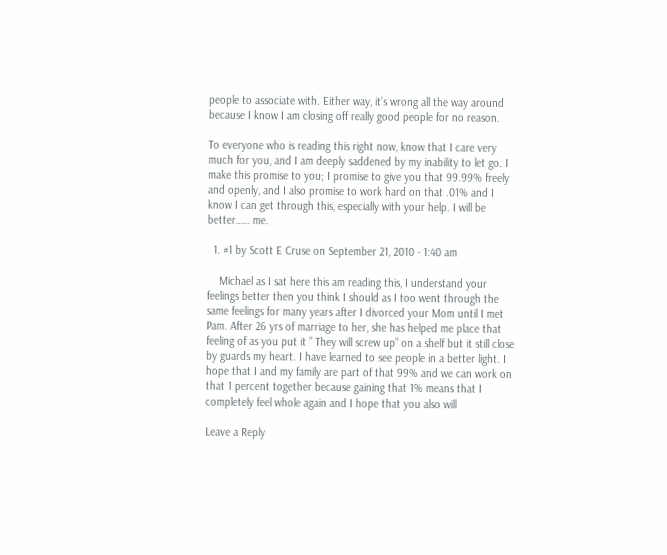people to associate with. Either way, it’s wrong all the way around because I know I am closing off really good people for no reason.

To everyone who is reading this right now, know that I care very much for you, and I am deeply saddened by my inability to let go. I make this promise to you; I promise to give you that 99.99% freely and openly, and I also promise to work hard on that .01% and I know I can get through this, especially with your help. I will be better…… me.

  1. #1 by Scott E Cruse on September 21, 2010 - 1:40 am

    Michael as I sat here this am reading this, I understand your feelings better then you think I should as I too went through the same feelings for many years after I divorced your Mom until I met Pam. After 26 yrs of marriage to her, she has helped me place that feeling of as you put it ” They will screw up” on a shelf but it still close by guards my heart. I have learned to see people in a better light. I hope that I and my family are part of that 99% and we can work on that 1 percent together because gaining that 1% means that I completely feel whole again and I hope that you also will

Leave a Reply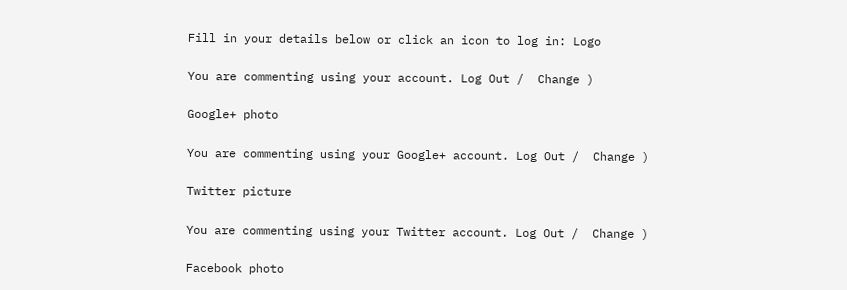Fill in your details below or click an icon to log in: Logo

You are commenting using your account. Log Out /  Change )

Google+ photo

You are commenting using your Google+ account. Log Out /  Change )

Twitter picture

You are commenting using your Twitter account. Log Out /  Change )

Facebook photo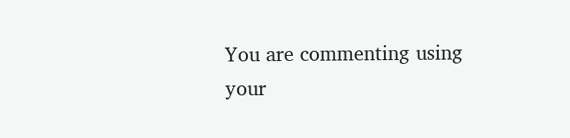You are commenting using your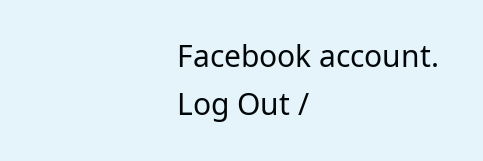Facebook account. Log Out /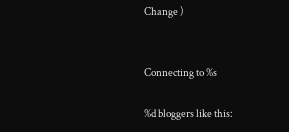Change )


Connecting to %s

%d bloggers like this: